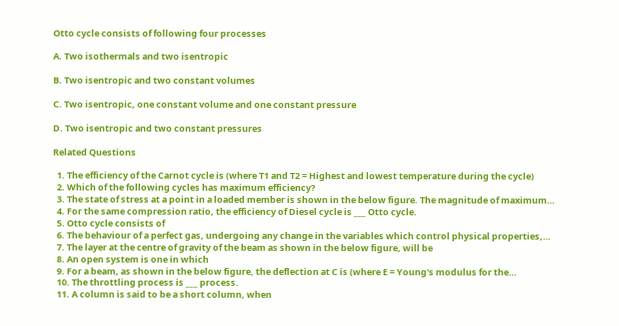Otto cycle consists of following four processes

A. Two isothermals and two isentropic

B. Two isentropic and two constant volumes

C. Two isentropic, one constant volume and one constant pressure

D. Two isentropic and two constant pressures

Related Questions

  1. The efficiency of the Carnot cycle is (where T1 and T2 = Highest and lowest temperature during the cycle)
  2. Which of the following cycles has maximum efficiency?
  3. The state of stress at a point in a loaded member is shown in the below figure. The magnitude of maximum…
  4. For the same compression ratio, the efficiency of Diesel cycle is ___ Otto cycle.
  5. Otto cycle consists of
  6. The behaviour of a perfect gas, undergoing any change in the variables which control physical properties,…
  7. The layer at the centre of gravity of the beam as shown in the below figure, will be
  8. An open system is one in which
  9. For a beam, as shown in the below figure, the deflection at C is (where E = Young's modulus for the…
  10. The throttling process is ___ process.
  11. A column is said to be a short column, when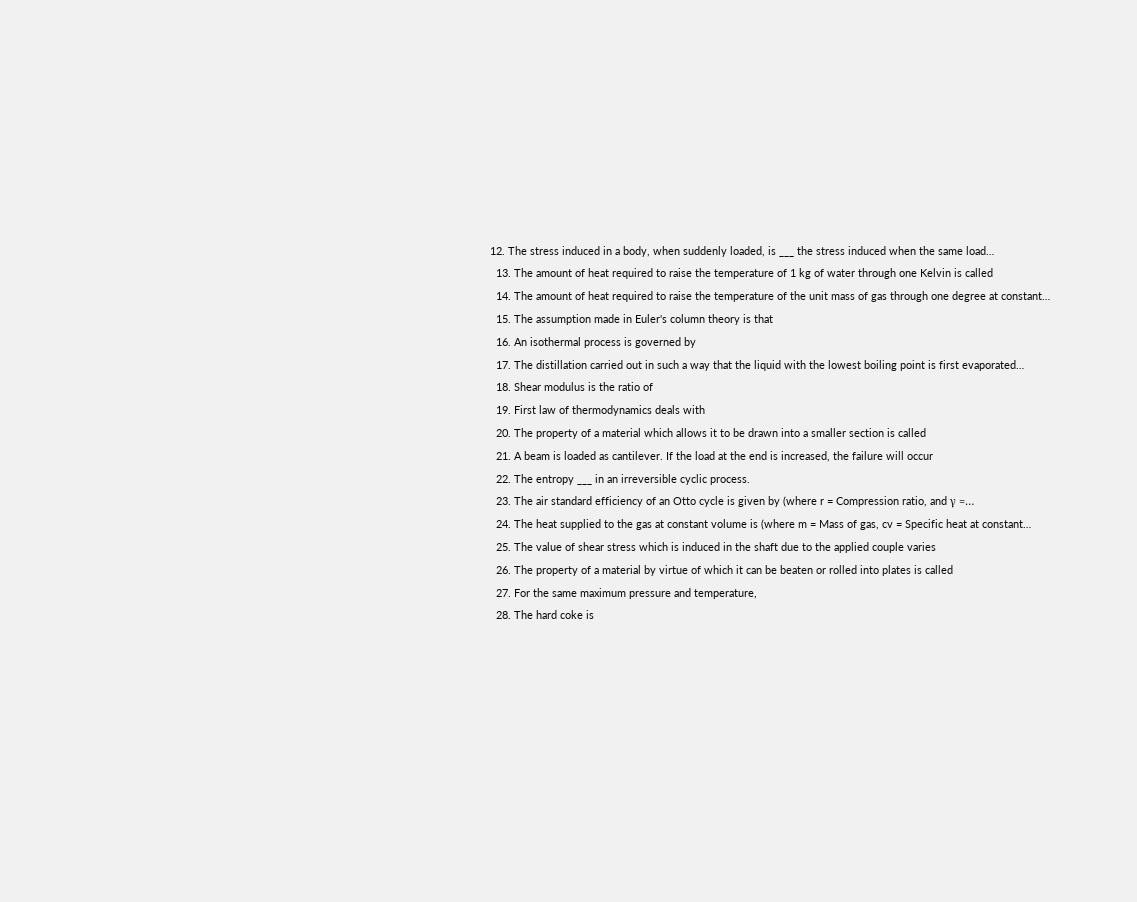12. The stress induced in a body, when suddenly loaded, is ___ the stress induced when the same load…
  13. The amount of heat required to raise the temperature of 1 kg of water through one Kelvin is called
  14. The amount of heat required to raise the temperature of the unit mass of gas through one degree at constant…
  15. The assumption made in Euler's column theory is that
  16. An isothermal process is governed by
  17. The distillation carried out in such a way that the liquid with the lowest boiling point is first evaporated…
  18. Shear modulus is the ratio of
  19. First law of thermodynamics deals with
  20. The property of a material which allows it to be drawn into a smaller section is called
  21. A beam is loaded as cantilever. If the load at the end is increased, the failure will occur
  22. The entropy ___ in an irreversible cyclic process.
  23. The air standard efficiency of an Otto cycle is given by (where r = Compression ratio, and γ =…
  24. The heat supplied to the gas at constant volume is (where m = Mass of gas, cv = Specific heat at constant…
  25. The value of shear stress which is induced in the shaft due to the applied couple varies
  26. The property of a material by virtue of which it can be beaten or rolled into plates is called
  27. For the same maximum pressure and temperature,
  28. The hard coke is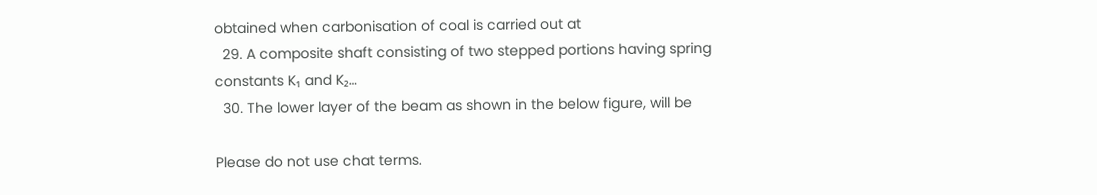obtained when carbonisation of coal is carried out at
  29. A composite shaft consisting of two stepped portions having spring constants K₁ and K₂…
  30. The lower layer of the beam as shown in the below figure, will be

Please do not use chat terms.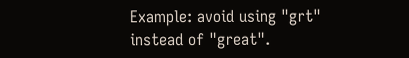Example: avoid using "grt" instead of "great".